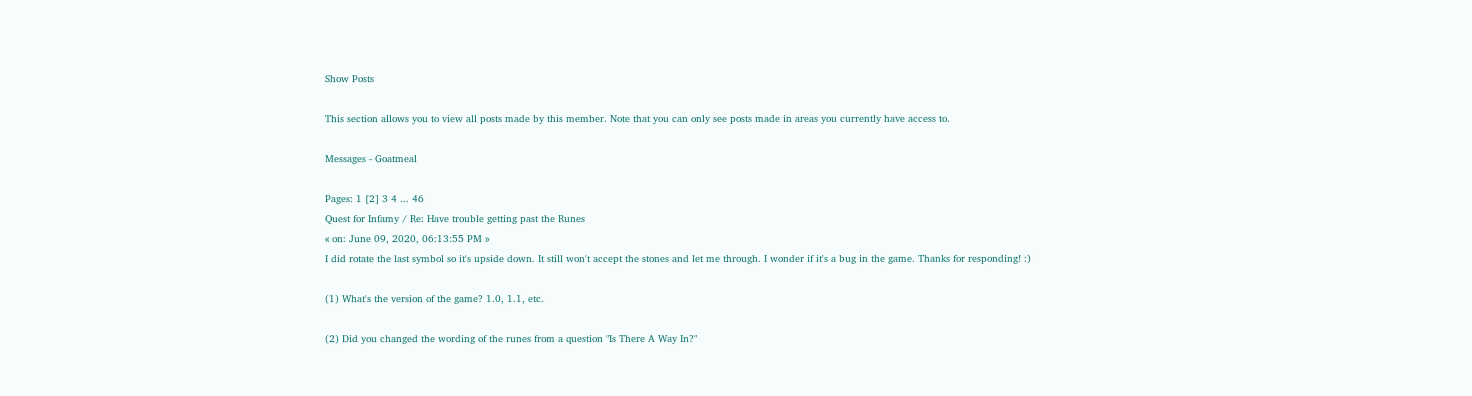Show Posts

This section allows you to view all posts made by this member. Note that you can only see posts made in areas you currently have access to.

Messages - Goatmeal

Pages: 1 [2] 3 4 ... 46
Quest for Infamy / Re: Have trouble getting past the Runes
« on: June 09, 2020, 06:13:55 PM »
I did rotate the last symbol so it's upside down. It still won't accept the stones and let me through. I wonder if it's a bug in the game. Thanks for responding! :)

(1) What's the version of the game? 1.0, 1.1, etc.

(2) Did you changed the wording of the runes from a question "Is There A Way In?"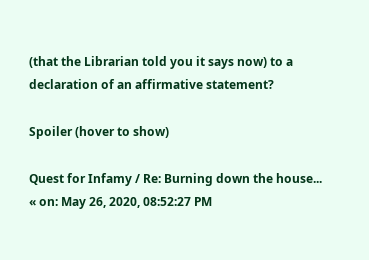(that the Librarian told you it says now) to a declaration of an affirmative statement?

Spoiler (hover to show)

Quest for Infamy / Re: Burning down the house...
« on: May 26, 2020, 08:52:27 PM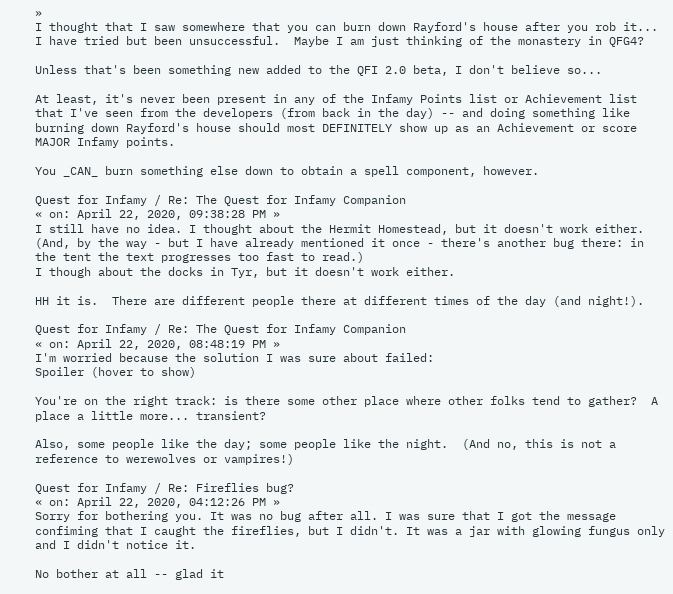»
I thought that I saw somewhere that you can burn down Rayford's house after you rob it... I have tried but been unsuccessful.  Maybe I am just thinking of the monastery in QFG4?

Unless that's been something new added to the QFI 2.0 beta, I don't believe so...

At least, it's never been present in any of the Infamy Points list or Achievement list that I've seen from the developers (from back in the day) -- and doing something like burning down Rayford's house should most DEFINITELY show up as an Achievement or score MAJOR Infamy points.

You _CAN_ burn something else down to obtain a spell component, however.

Quest for Infamy / Re: The Quest for Infamy Companion
« on: April 22, 2020, 09:38:28 PM »
I still have no idea. I thought about the Hermit Homestead, but it doesn't work either.
(And, by the way - but I have already mentioned it once - there's another bug there: in the tent the text progresses too fast to read.)
I though about the docks in Tyr, but it doesn't work either.

HH it is.  There are different people there at different times of the day (and night!).

Quest for Infamy / Re: The Quest for Infamy Companion
« on: April 22, 2020, 08:48:19 PM »
I'm worried because the solution I was sure about failed:
Spoiler (hover to show)

You're on the right track: is there some other place where other folks tend to gather?  A place a little more... transient?

Also, some people like the day; some people like the night.  (And no, this is not a reference to werewolves or vampires!)

Quest for Infamy / Re: Fireflies bug?
« on: April 22, 2020, 04:12:26 PM »
Sorry for bothering you. It was no bug after all. I was sure that I got the message confiming that I caught the fireflies, but I didn't. It was a jar with glowing fungus only and I didn't notice it.

No bother at all -- glad it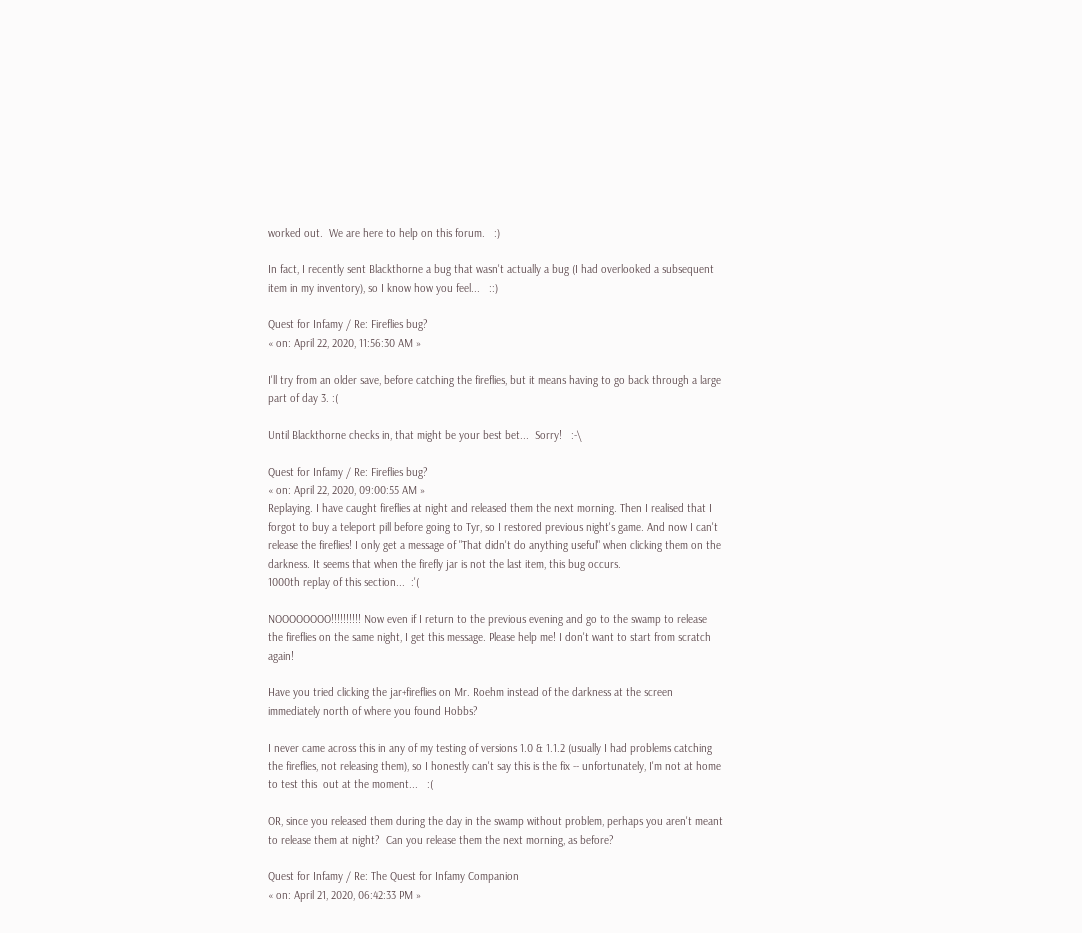worked out.  We are here to help on this forum.   :)

In fact, I recently sent Blackthorne a bug that wasn't actually a bug (I had overlooked a subsequent item in my inventory), so I know how you feel...   ::)

Quest for Infamy / Re: Fireflies bug?
« on: April 22, 2020, 11:56:30 AM »

I'll try from an older save, before catching the fireflies, but it means having to go back through a large part of day 3. :(

Until Blackthorne checks in, that might be your best bet...  Sorry!   :-\

Quest for Infamy / Re: Fireflies bug?
« on: April 22, 2020, 09:00:55 AM »
Replaying. I have caught fireflies at night and released them the next morning. Then I realised that I forgot to buy a teleport pill before going to Tyr, so I restored previous night's game. And now I can't release the fireflies! I only get a message of "That didn't do anything useful" when clicking them on the darkness. It seems that when the firefly jar is not the last item, this bug occurs.
1000th replay of this section...  :'(

NOOOOOOOO!!!!!!!!!! Now even if I return to the previous evening and go to the swamp to release the fireflies on the same night, I get this message. Please help me! I don't want to start from scratch again!

Have you tried clicking the jar+fireflies on Mr. Roehm instead of the darkness at the screen immediately north of where you found Hobbs?

I never came across this in any of my testing of versions 1.0 & 1.1.2 (usually I had problems catching the fireflies, not releasing them), so I honestly can't say this is the fix -- unfortunately, I'm not at home to test this  out at the moment...   :(

OR, since you released them during the day in the swamp without problem, perhaps you aren't meant to release them at night?  Can you release them the next morning, as before?

Quest for Infamy / Re: The Quest for Infamy Companion
« on: April 21, 2020, 06:42:33 PM »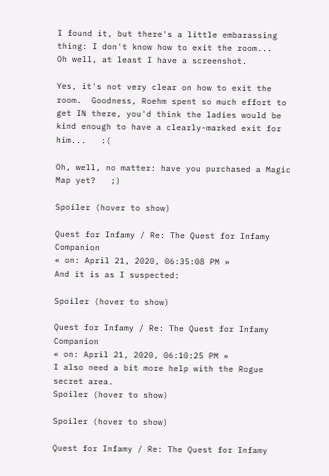I found it, but there's a little embarassing thing: I don't know how to exit the room...
Oh well, at least I have a screenshot.

Yes, it's not very clear on how to exit the room.  Goodness, Roehm spent so much effort to get IN there, you'd think the ladies would be kind enough to have a clearly-marked exit for him...   :(

Oh, well, no matter: have you purchased a Magic Map yet?   ;)

Spoiler (hover to show)

Quest for Infamy / Re: The Quest for Infamy Companion
« on: April 21, 2020, 06:35:08 PM »
And it is as I suspected:

Spoiler (hover to show)

Quest for Infamy / Re: The Quest for Infamy Companion
« on: April 21, 2020, 06:10:25 PM »
I also need a bit more help with the Rogue secret area.
Spoiler (hover to show)

Spoiler (hover to show)

Quest for Infamy / Re: The Quest for Infamy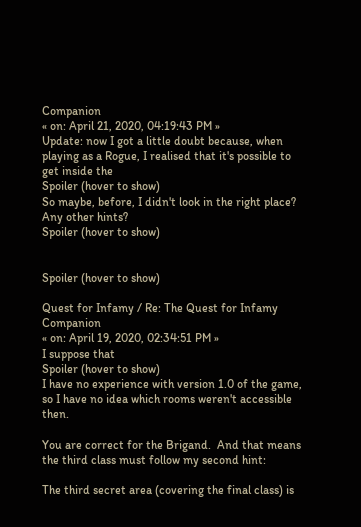Companion
« on: April 21, 2020, 04:19:43 PM »
Update: now I got a little doubt because, when playing as a Rogue, I realised that it's possible to get inside the
Spoiler (hover to show)
So maybe, before, I didn't look in the right place? Any other hints?
Spoiler (hover to show)


Spoiler (hover to show)

Quest for Infamy / Re: The Quest for Infamy Companion
« on: April 19, 2020, 02:34:51 PM »
I suppose that
Spoiler (hover to show)
I have no experience with version 1.0 of the game, so I have no idea which rooms weren't accessible then.

You are correct for the Brigand.  And that means the third class must follow my second hint:

The third secret area (covering the final class) is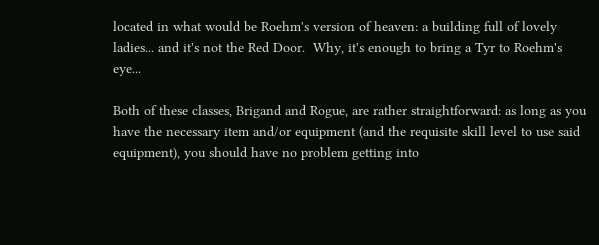located in what would be Roehm's version of heaven: a building full of lovely ladies... and it's not the Red Door.  Why, it's enough to bring a Tyr to Roehm's eye...

Both of these classes, Brigand and Rogue, are rather straightforward: as long as you have the necessary item and/or equipment (and the requisite skill level to use said equipment), you should have no problem getting into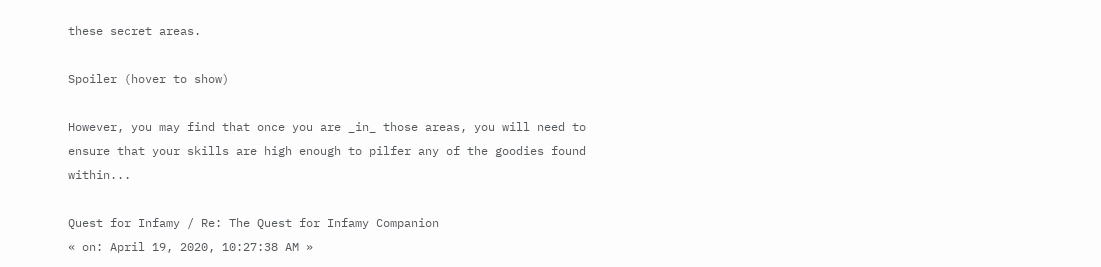these secret areas.

Spoiler (hover to show)

However, you may find that once you are _in_ those areas, you will need to ensure that your skills are high enough to pilfer any of the goodies found within...

Quest for Infamy / Re: The Quest for Infamy Companion
« on: April 19, 2020, 10:27:38 AM »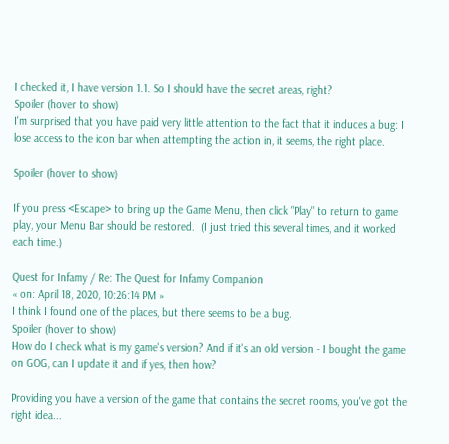I checked it, I have version 1.1. So I should have the secret areas, right?
Spoiler (hover to show)
I'm surprised that you have paid very little attention to the fact that it induces a bug: I lose access to the icon bar when attempting the action in, it seems, the right place.

Spoiler (hover to show)

If you press <Escape> to bring up the Game Menu, then click "Play" to return to game play, your Menu Bar should be restored.  (I just tried this several times, and it worked each time.)

Quest for Infamy / Re: The Quest for Infamy Companion
« on: April 18, 2020, 10:26:14 PM »
I think I found one of the places, but there seems to be a bug.
Spoiler (hover to show)
How do I check what is my game's version? And if it's an old version - I bought the game on GOG, can I update it and if yes, then how?

Providing you have a version of the game that contains the secret rooms, you've got the right idea...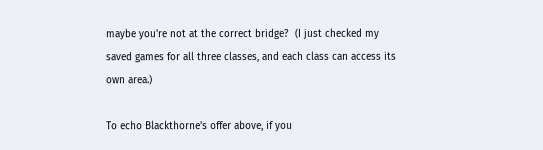maybe you're not at the correct bridge?  (I just checked my saved games for all three classes, and each class can access its own area.)

To echo Blackthorne's offer above, if you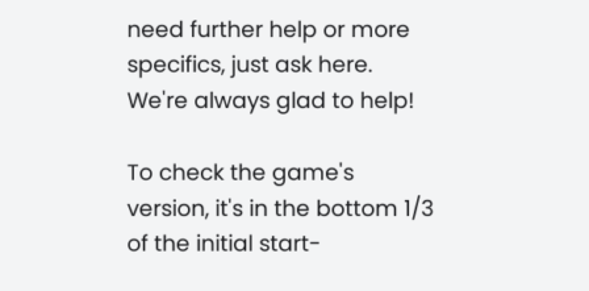need further help or more specifics, just ask here.  We're always glad to help!

To check the game's version, it's in the bottom 1/3 of the initial start-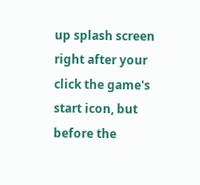up splash screen right after your click the game's start icon, but before the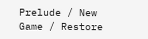Prelude / New Game / Restore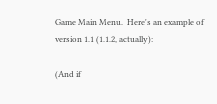Game Main Menu.  Here's an example of version 1.1 (1.1.2, actually):

(And if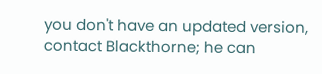you don't have an updated version, contact Blackthorne; he can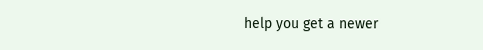help you get a newer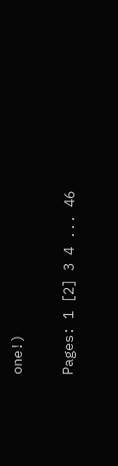one!)

Pages: 1 [2] 3 4 ... 46